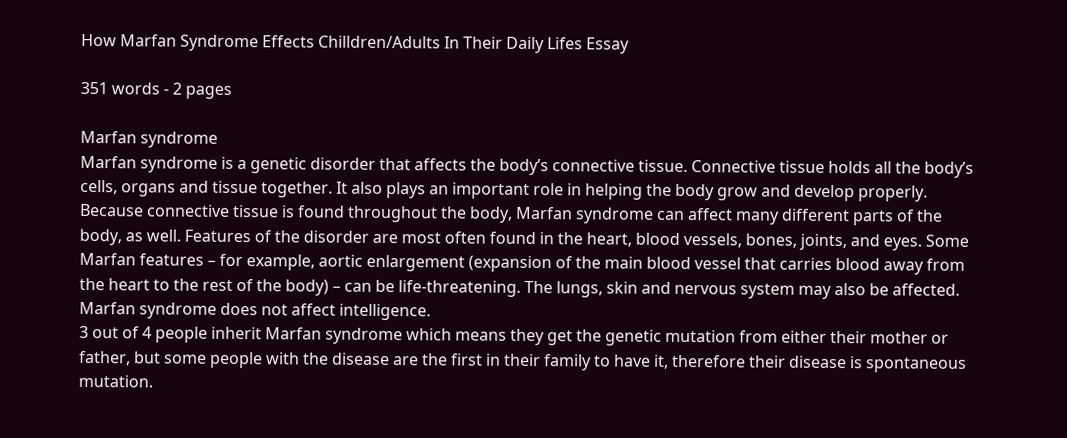How Marfan Syndrome Effects Chilldren/Adults In Their Daily Lifes Essay

351 words - 2 pages

Marfan syndrome
Marfan syndrome is a genetic disorder that affects the body’s connective tissue. Connective tissue holds all the body’s cells, organs and tissue together. It also plays an important role in helping the body grow and develop properly.
Because connective tissue is found throughout the body, Marfan syndrome can affect many different parts of the body, as well. Features of the disorder are most often found in the heart, blood vessels, bones, joints, and eyes. Some Marfan features – for example, aortic enlargement (expansion of the main blood vessel that carries blood away from the heart to the rest of the body) – can be life-threatening. The lungs, skin and nervous system may also be affected. Marfan syndrome does not affect intelligence.
3 out of 4 people inherit Marfan syndrome which means they get the genetic mutation from either their mother or father, but some people with the disease are the first in their family to have it, therefore their disease is spontaneous mutation.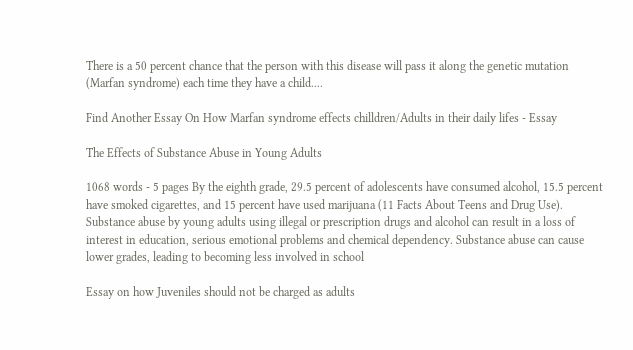There is a 50 percent chance that the person with this disease will pass it along the genetic mutation (Marfan syndrome) each time they have a child....

Find Another Essay On How Marfan syndrome effects chilldren/Adults in their daily lifes - Essay

The Effects of Substance Abuse in Young Adults

1068 words - 5 pages By the eighth grade, 29.5 percent of adolescents have consumed alcohol, 15.5 percent have smoked cigarettes, and 15 percent have used marijuana (11 Facts About Teens and Drug Use). Substance abuse by young adults using illegal or prescription drugs and alcohol can result in a loss of interest in education, serious emotional problems and chemical dependency. Substance abuse can cause lower grades, leading to becoming less involved in school

Essay on how Juveniles should not be charged as adults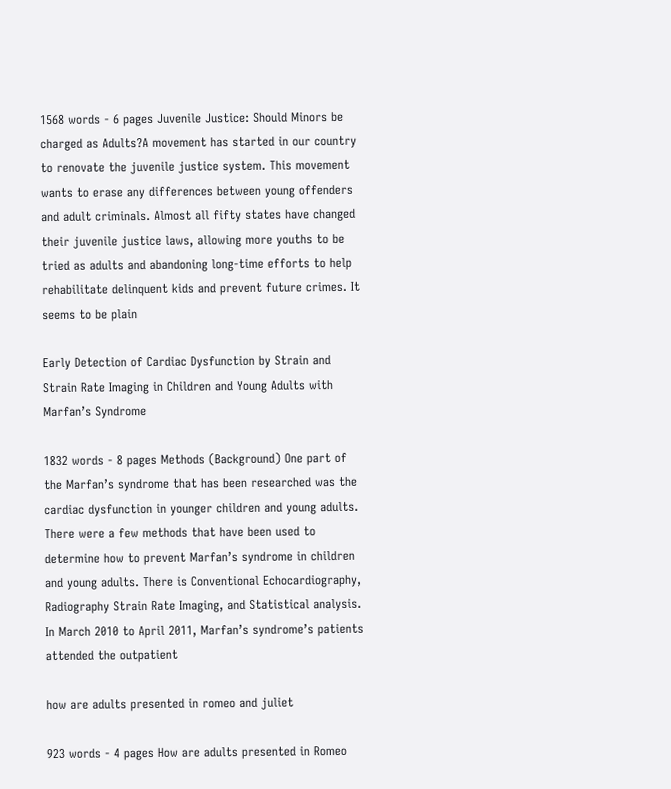1568 words - 6 pages Juvenile Justice: Should Minors be charged as Adults?A movement has started in our country to renovate the juvenile justice system. This movement wants to erase any differences between young offenders and adult criminals. Almost all fifty states have changed their juvenile justice laws, allowing more youths to be tried as adults and abandoning long-time efforts to help rehabilitate delinquent kids and prevent future crimes. It seems to be plain

Early Detection of Cardiac Dysfunction by Strain and Strain Rate Imaging in Children and Young Adults with Marfan’s Syndrome

1832 words - 8 pages Methods (Background) One part of the Marfan’s syndrome that has been researched was the cardiac dysfunction in younger children and young adults. There were a few methods that have been used to determine how to prevent Marfan’s syndrome in children and young adults. There is Conventional Echocardiography, Radiography Strain Rate Imaging, and Statistical analysis. In March 2010 to April 2011, Marfan’s syndrome’s patients attended the outpatient

how are adults presented in romeo and juliet

923 words - 4 pages How are adults presented in Romeo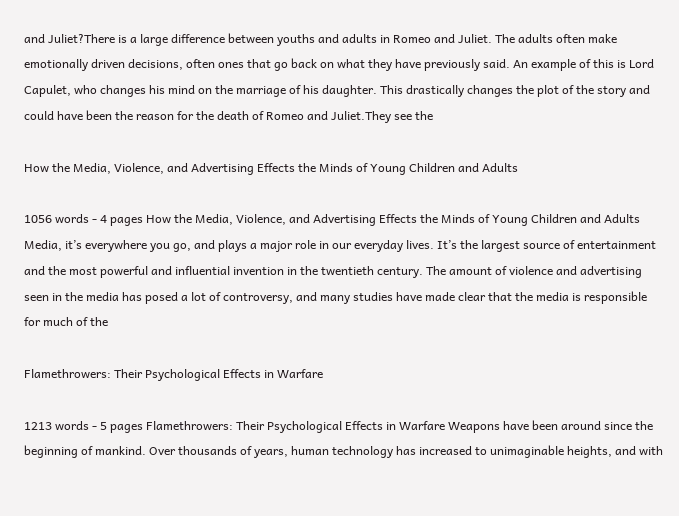and Juliet?There is a large difference between youths and adults in Romeo and Juliet. The adults often make emotionally driven decisions, often ones that go back on what they have previously said. An example of this is Lord Capulet, who changes his mind on the marriage of his daughter. This drastically changes the plot of the story and could have been the reason for the death of Romeo and Juliet.They see the

How the Media, Violence, and Advertising Effects the Minds of Young Children and Adults

1056 words - 4 pages How the Media, Violence, and Advertising Effects the Minds of Young Children and Adults Media, it’s everywhere you go, and plays a major role in our everyday lives. It’s the largest source of entertainment and the most powerful and influential invention in the twentieth century. The amount of violence and advertising seen in the media has posed a lot of controversy, and many studies have made clear that the media is responsible for much of the

Flamethrowers: Their Psychological Effects in Warfare

1213 words - 5 pages Flamethrowers: Their Psychological Effects in Warfare Weapons have been around since the beginning of mankind. Over thousands of years, human technology has increased to unimaginable heights, and with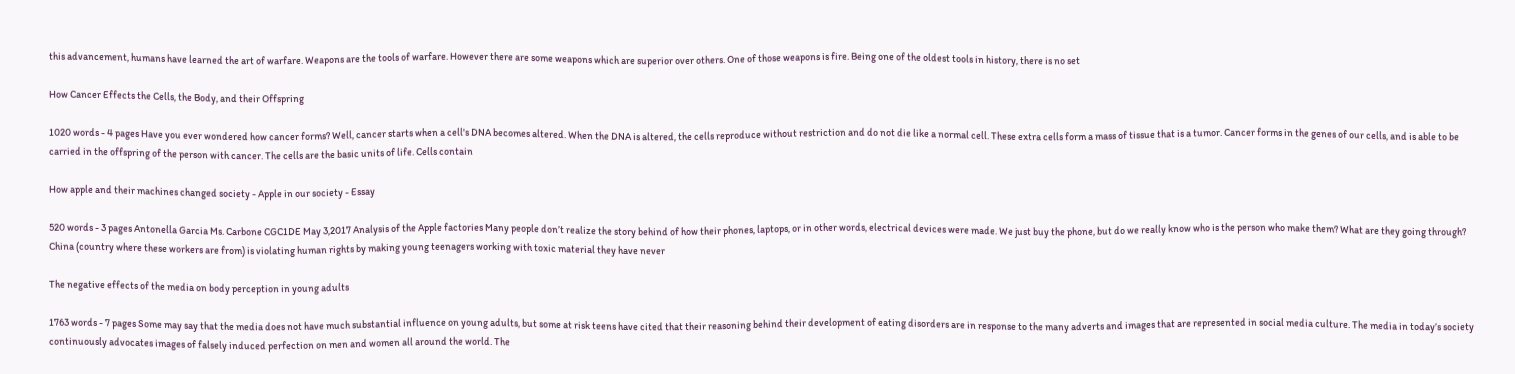this advancement, humans have learned the art of warfare. Weapons are the tools of warfare. However there are some weapons which are superior over others. One of those weapons is fire. Being one of the oldest tools in history, there is no set

How Cancer Effects the Cells, the Body, and their Offspring

1020 words - 4 pages Have you ever wondered how cancer forms? Well, cancer starts when a cell's DNA becomes altered. When the DNA is altered, the cells reproduce without restriction and do not die like a normal cell. These extra cells form a mass of tissue that is a tumor. Cancer forms in the genes of our cells, and is able to be carried in the offspring of the person with cancer. The cells are the basic units of life. Cells contain

How apple and their machines changed society - Apple in our society - Essay

520 words - 3 pages Antonella Garcia Ms. Carbone CGC1DE May 3,2017 Analysis of the Apple factories Many people don’t realize the story behind of how their phones, laptops, or in other words, electrical devices were made. We just buy the phone, but do we really know who is the person who make them? What are they going through? China (country where these workers are from) is violating human rights by making young teenagers working with toxic material they have never

The negative effects of the media on body perception in young adults

1763 words - 7 pages Some may say that the media does not have much substantial influence on young adults, but some at risk teens have cited that their reasoning behind their development of eating disorders are in response to the many adverts and images that are represented in social media culture. The media in today’s society continuously advocates images of falsely induced perfection on men and women all around the world. The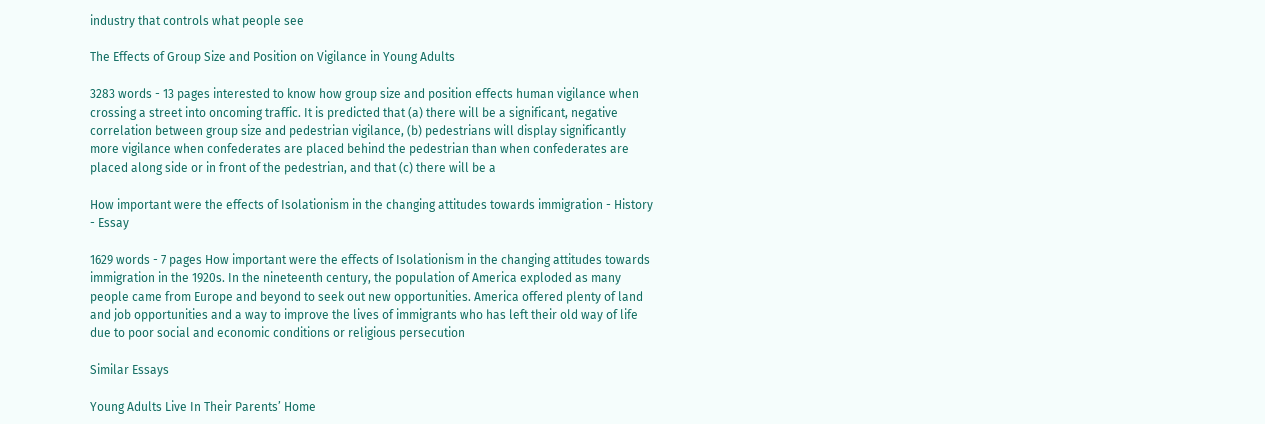industry that controls what people see

The Effects of Group Size and Position on Vigilance in Young Adults

3283 words - 13 pages interested to know how group size and position effects human vigilance when crossing a street into oncoming traffic. It is predicted that (a) there will be a significant, negative correlation between group size and pedestrian vigilance, (b) pedestrians will display significantly more vigilance when confederates are placed behind the pedestrian than when confederates are placed along side or in front of the pedestrian, and that (c) there will be a

How important were the effects of Isolationism in the changing attitudes towards immigration - History - Essay

1629 words - 7 pages How important were the effects of Isolationism in the changing attitudes towards immigration in the 1920s. In the nineteenth century, the population of America exploded as many people came from Europe and beyond to seek out new opportunities. America offered plenty of land and job opportunities and a way to improve the lives of immigrants who has left their old way of life due to poor social and economic conditions or religious persecution

Similar Essays

Young Adults Live In Their Parents’ Home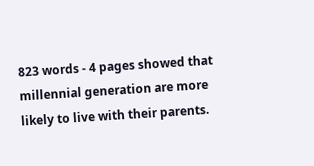823 words - 4 pages showed that millennial generation are more likely to live with their parents.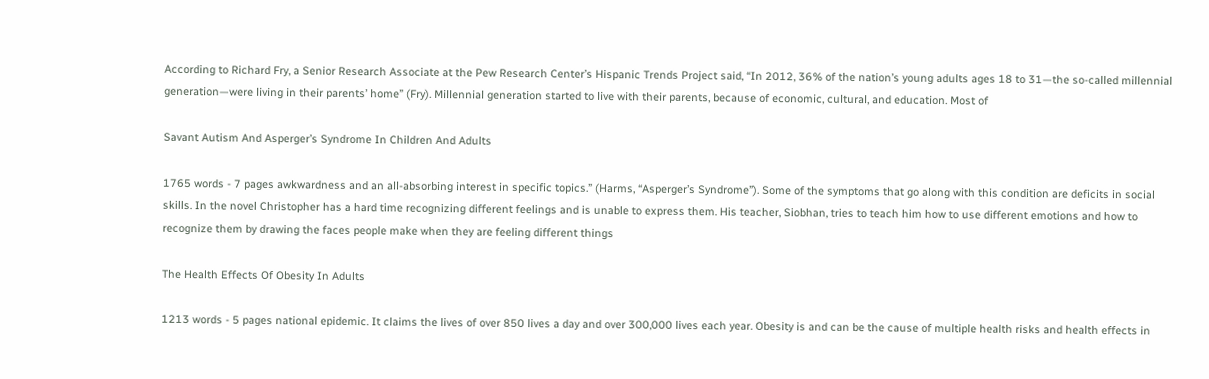According to Richard Fry, a Senior Research Associate at the Pew Research Center’s Hispanic Trends Project said, “In 2012, 36% of the nation’s young adults ages 18 to 31—the so-called millennial generation—were living in their parents’ home” (Fry). Millennial generation started to live with their parents, because of economic, cultural, and education. Most of

Savant Autism And Asperger’s Syndrome In Children And Adults

1765 words - 7 pages awkwardness and an all-absorbing interest in specific topics.” (Harms, “Asperger’s Syndrome”). Some of the symptoms that go along with this condition are deficits in social skills. In the novel Christopher has a hard time recognizing different feelings and is unable to express them. His teacher, Siobhan, tries to teach him how to use different emotions and how to recognize them by drawing the faces people make when they are feeling different things

The Health Effects Of Obesity In Adults

1213 words - 5 pages national epidemic. It claims the lives of over 850 lives a day and over 300,000 lives each year. Obesity is and can be the cause of multiple health risks and health effects in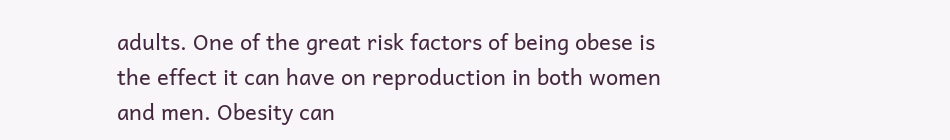adults. One of the great risk factors of being obese is the effect it can have on reproduction in both women and men. Obesity can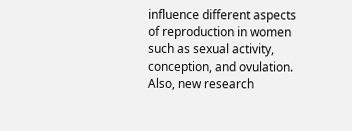influence different aspects of reproduction in women such as sexual activity, conception, and ovulation. Also, new research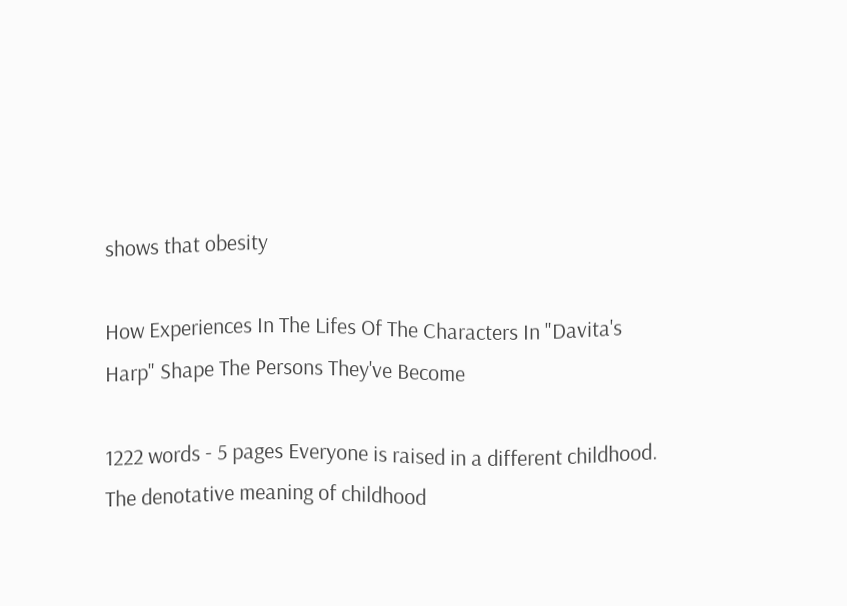shows that obesity

How Experiences In The Lifes Of The Characters In "Davita's Harp" Shape The Persons They've Become

1222 words - 5 pages Everyone is raised in a different childhood. The denotative meaning of childhood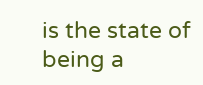is the state of being a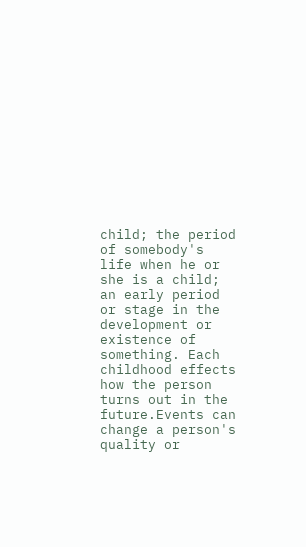child; the period of somebody's life when he or she is a child; an early period or stage in the development or existence of something. Each childhood effects how the person turns out in the future.Events can change a person's quality or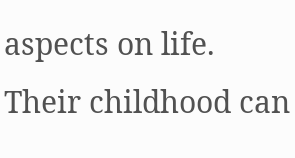aspects on life. Their childhood can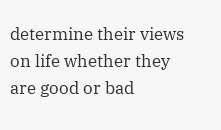determine their views on life whether they are good or bad